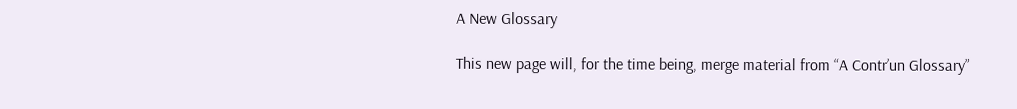A New Glossary

This new page will, for the time being, merge material from “A Contr’un Glossary”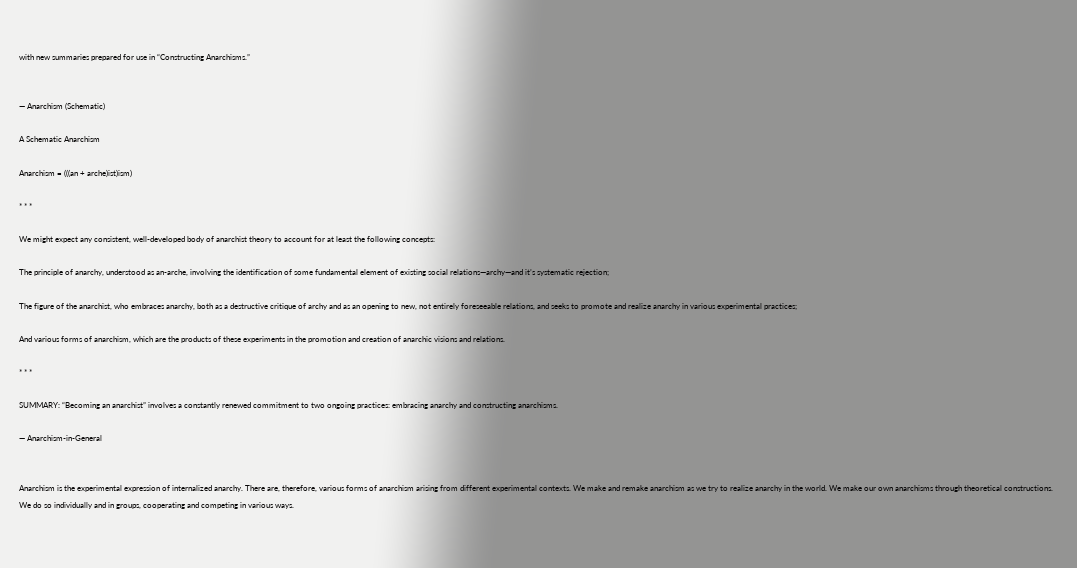with new summaries prepared for use in “Constructing Anarchisms.”


— Anarchism (Schematic)

A Schematic Anarchism

Anarchism = (((an + arche)ist)ism)

* * *

We might expect any consistent, well-developed body of anarchist theory to account for at least the following concepts:

The principle of anarchy, understood as an-arche, involving the identification of some fundamental element of existing social relations—archy—and it’s systematic rejection;

The figure of the anarchist, who embraces anarchy, both as a destructive critique of archy and as an opening to new, not entirely foreseeable relations, and seeks to promote and realize anarchy in various experimental practices;

And various forms of anarchism, which are the products of these experiments in the promotion and creation of anarchic visions and relations.

* * *

SUMMARY: “Becoming an anarchist” involves a constantly renewed commitment to two ongoing practices: embracing anarchy and constructing anarchisms.

— Anarchism-in-General


Anarchism is the experimental expression of internalized anarchy. There are, therefore, various forms of anarchism arising from different experimental contexts. We make and remake anarchism as we try to realize anarchy in the world. We make our own anarchisms through theoretical constructions. We do so individually and in groups, cooperating and competing in various ways.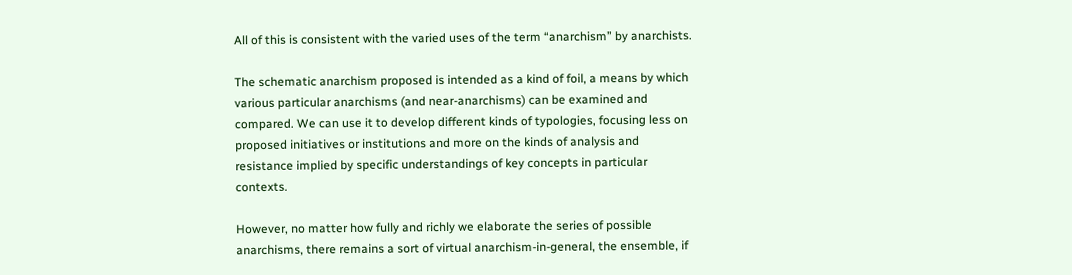All of this is consistent with the varied uses of the term “anarchism” by anarchists.

The schematic anarchism proposed is intended as a kind of foil, a means by which various particular anarchisms (and near-anarchisms) can be examined and compared. We can use it to develop different kinds of typologies, focusing less on proposed initiatives or institutions and more on the kinds of analysis and resistance implied by specific understandings of key concepts in particular contexts.

However, no matter how fully and richly we elaborate the series of possible anarchisms, there remains a sort of virtual anarchism-in-general, the ensemble, if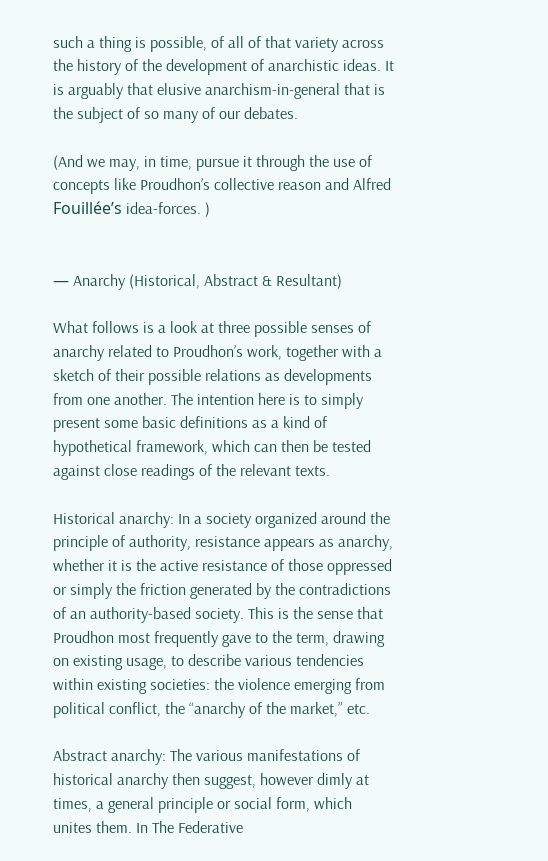such a thing is possible, of all of that variety across the history of the development of anarchistic ideas. It is arguably that elusive anarchism-in-general that is the subject of so many of our debates.

(And we may, in time, pursue it through the use of concepts like Proudhon’s collective reason and Alfred Fouillée’s idea-forces. )


— Anarchy (Historical, Abstract & Resultant)

What follows is a look at three possible senses of anarchy related to Proudhon’s work, together with a sketch of their possible relations as developments from one another. The intention here is to simply present some basic definitions as a kind of hypothetical framework, which can then be tested against close readings of the relevant texts.

Historical anarchy: In a society organized around the principle of authority, resistance appears as anarchy, whether it is the active resistance of those oppressed or simply the friction generated by the contradictions of an authority-based society. This is the sense that Proudhon most frequently gave to the term, drawing on existing usage, to describe various tendencies within existing societies: the violence emerging from political conflict, the “anarchy of the market,” etc.

Abstract anarchy: The various manifestations of historical anarchy then suggest, however dimly at times, a general principle or social form, which unites them. In The Federative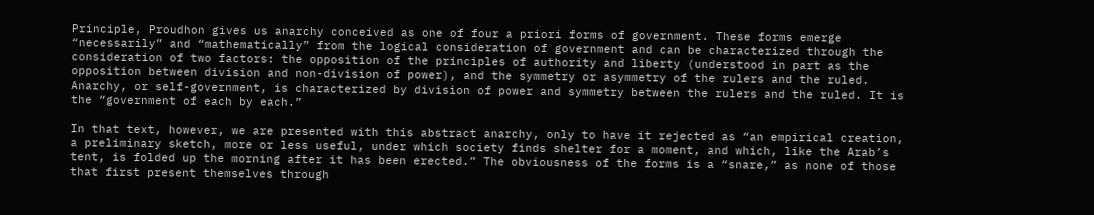Principle, Proudhon gives us anarchy conceived as one of four a priori forms of government. These forms emerge “necessarily” and “mathematically” from the logical consideration of government and can be characterized through the consideration of two factors: the opposition of the principles of authority and liberty (understood in part as the opposition between division and non-division of power), and the symmetry or asymmetry of the rulers and the ruled. Anarchy, or self-government, is characterized by division of power and symmetry between the rulers and the ruled. It is the “government of each by each.”

In that text, however, we are presented with this abstract anarchy, only to have it rejected as “an empirical creation, a preliminary sketch, more or less useful, under which society finds shelter for a moment, and which, like the Arab’s tent, is folded up the morning after it has been erected.” The obviousness of the forms is a “snare,” as none of those that first present themselves through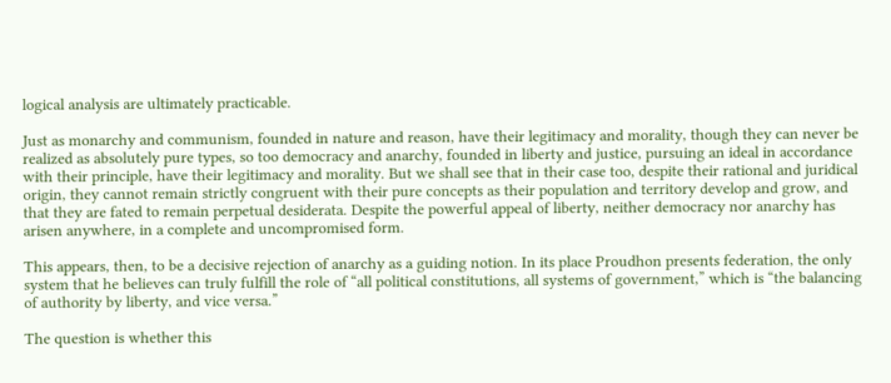logical analysis are ultimately practicable.

Just as monarchy and communism, founded in nature and reason, have their legitimacy and morality, though they can never be realized as absolutely pure types, so too democracy and anarchy, founded in liberty and justice, pursuing an ideal in accordance with their principle, have their legitimacy and morality. But we shall see that in their case too, despite their rational and juridical origin, they cannot remain strictly congruent with their pure concepts as their population and territory develop and grow, and that they are fated to remain perpetual desiderata. Despite the powerful appeal of liberty, neither democracy nor anarchy has arisen anywhere, in a complete and uncompromised form.

This appears, then, to be a decisive rejection of anarchy as a guiding notion. In its place Proudhon presents federation, the only system that he believes can truly fulfill the role of “all political constitutions, all systems of government,” which is “the balancing of authority by liberty, and vice versa.”

The question is whether this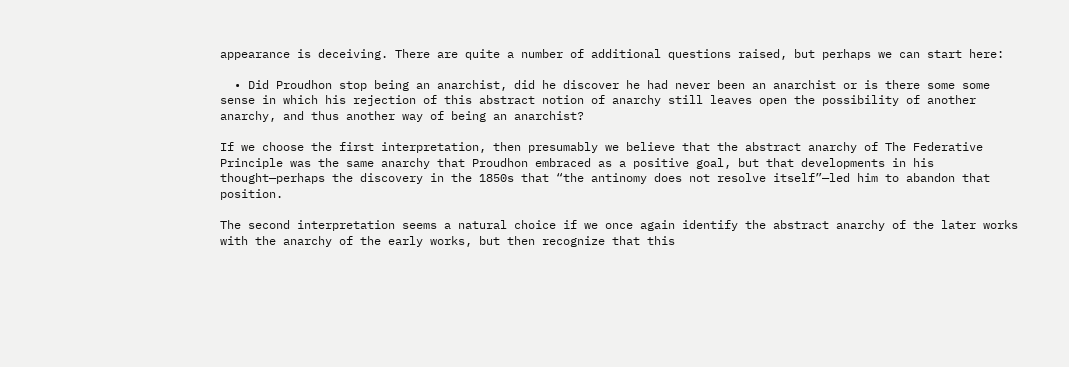appearance is deceiving. There are quite a number of additional questions raised, but perhaps we can start here:

  • Did Proudhon stop being an anarchist, did he discover he had never been an anarchist or is there some some sense in which his rejection of this abstract notion of anarchy still leaves open the possibility of another anarchy, and thus another way of being an anarchist?

If we choose the first interpretation, then presumably we believe that the abstract anarchy of The Federative Principle was the same anarchy that Proudhon embraced as a positive goal, but that developments in his thought—perhaps the discovery in the 1850s that “the antinomy does not resolve itself”—led him to abandon that position.

The second interpretation seems a natural choice if we once again identify the abstract anarchy of the later works with the anarchy of the early works, but then recognize that this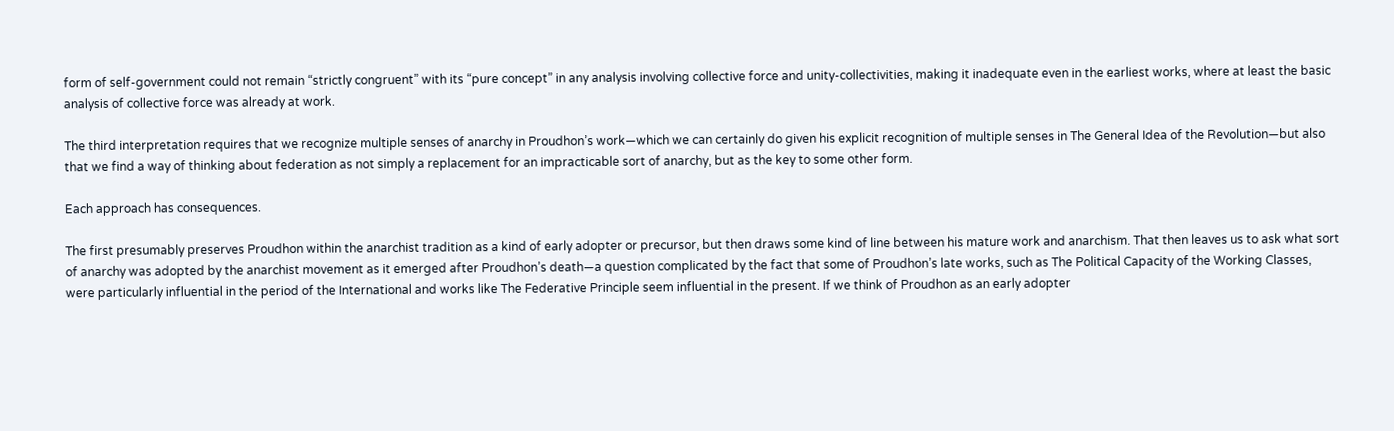form of self-government could not remain “strictly congruent” with its “pure concept” in any analysis involving collective force and unity-collectivities, making it inadequate even in the earliest works, where at least the basic analysis of collective force was already at work.

The third interpretation requires that we recognize multiple senses of anarchy in Proudhon’s work—which we can certainly do given his explicit recognition of multiple senses in The General Idea of the Revolution—but also that we find a way of thinking about federation as not simply a replacement for an impracticable sort of anarchy, but as the key to some other form.

Each approach has consequences.

The first presumably preserves Proudhon within the anarchist tradition as a kind of early adopter or precursor, but then draws some kind of line between his mature work and anarchism. That then leaves us to ask what sort of anarchy was adopted by the anarchist movement as it emerged after Proudhon’s death—a question complicated by the fact that some of Proudhon’s late works, such as The Political Capacity of the Working Classes, were particularly influential in the period of the International and works like The Federative Principle seem influential in the present. If we think of Proudhon as an early adopter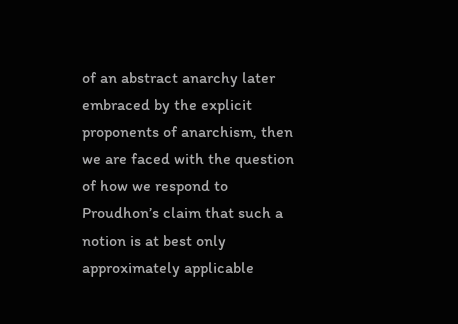of an abstract anarchy later embraced by the explicit proponents of anarchism, then we are faced with the question of how we respond to Proudhon’s claim that such a notion is at best only approximately applicable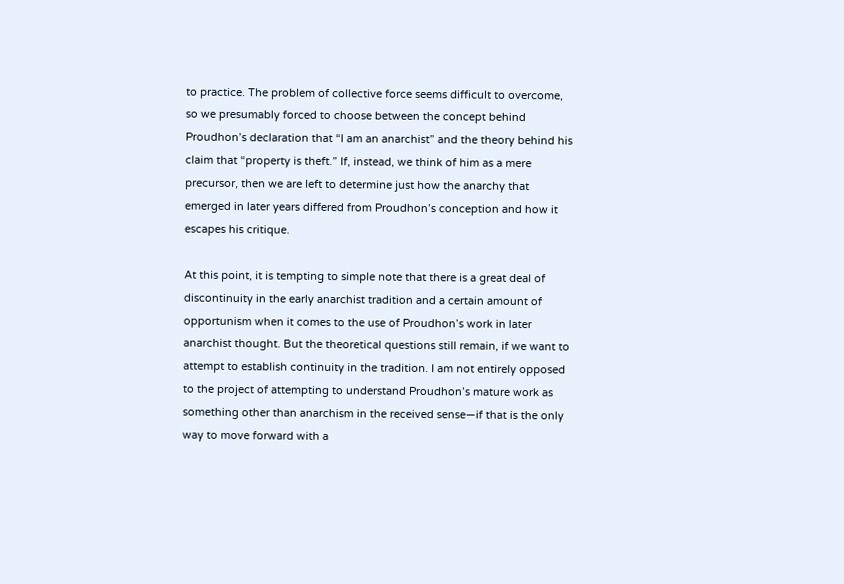to practice. The problem of collective force seems difficult to overcome, so we presumably forced to choose between the concept behind Proudhon’s declaration that “I am an anarchist” and the theory behind his claim that “property is theft.” If, instead, we think of him as a mere precursor, then we are left to determine just how the anarchy that emerged in later years differed from Proudhon’s conception and how it escapes his critique.

At this point, it is tempting to simple note that there is a great deal of discontinuity in the early anarchist tradition and a certain amount of opportunism when it comes to the use of Proudhon’s work in later anarchist thought. But the theoretical questions still remain, if we want to attempt to establish continuity in the tradition. I am not entirely opposed to the project of attempting to understand Proudhon’s mature work as something other than anarchism in the received sense—if that is the only way to move forward with a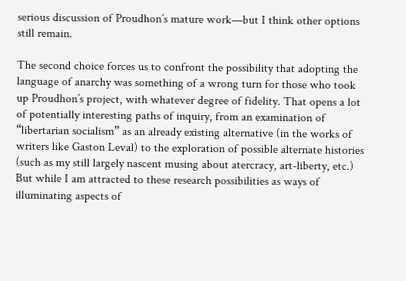serious discussion of Proudhon’s mature work—but I think other options still remain.

The second choice forces us to confront the possibility that adopting the language of anarchy was something of a wrong turn for those who took up Proudhon’s project, with whatever degree of fidelity. That opens a lot of potentially interesting paths of inquiry, from an examination of “libertarian socialism” as an already existing alternative (in the works of writers like Gaston Leval) to the exploration of possible alternate histories (such as my still largely nascent musing about atercracy, art-liberty, etc.) But while I am attracted to these research possibilities as ways of illuminating aspects of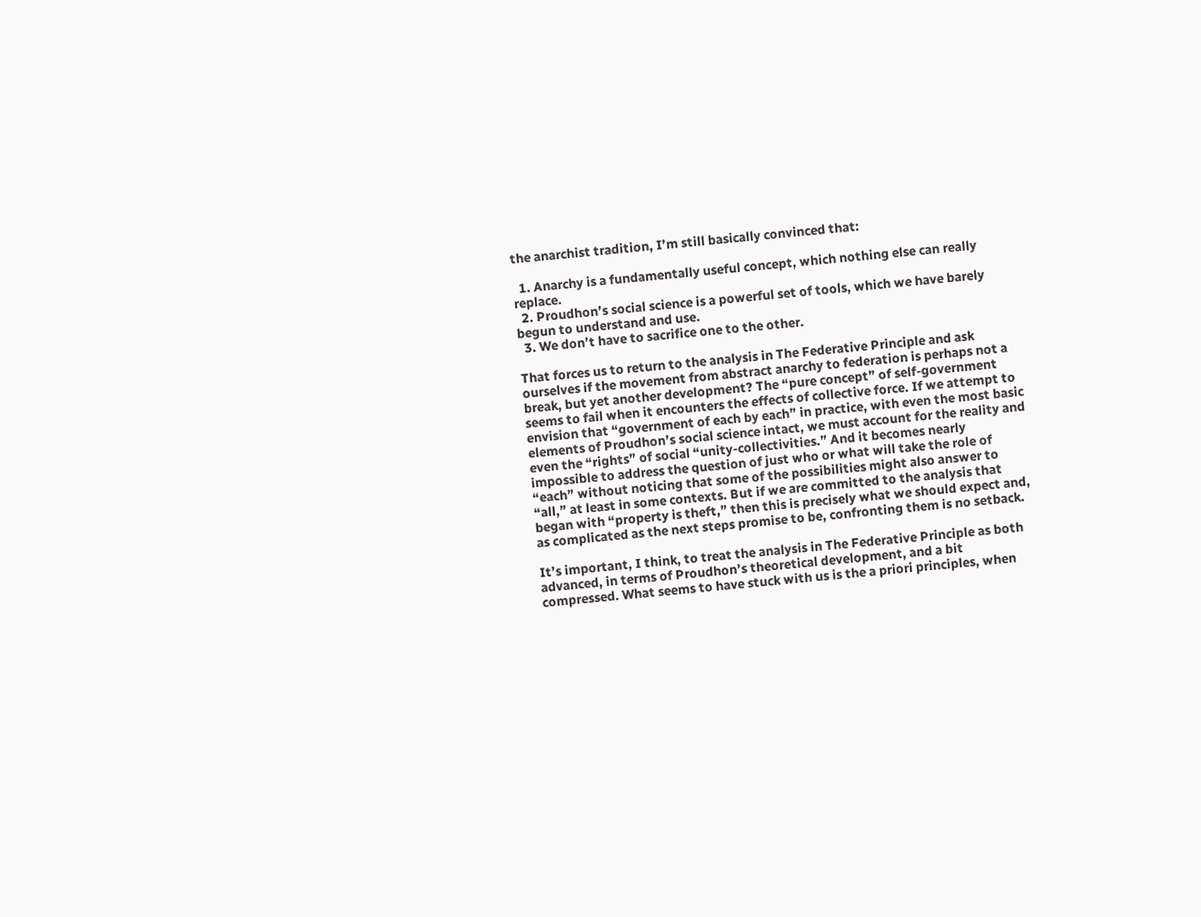the anarchist tradition, I’m still basically convinced that:

  1. Anarchy is a fundamentally useful concept, which nothing else can really replace.
  2. Proudhon’s social science is a powerful set of tools, which we have barely begun to understand and use.
  3. We don’t have to sacrifice one to the other.

That forces us to return to the analysis in The Federative Principle and ask ourselves if the movement from abstract anarchy to federation is perhaps not a break, but yet another development? The “pure concept” of self-government seems to fail when it encounters the effects of collective force. If we attempt to envision that “government of each by each” in practice, with even the most basic elements of Proudhon’s social science intact, we must account for the reality and even the “rights” of social “unity-collectivities.” And it becomes nearly impossible to address the question of just who or what will take the role of “each” without noticing that some of the possibilities might also answer to “all,” at least in some contexts. But if we are committed to the analysis that began with “property is theft,” then this is precisely what we should expect and, as complicated as the next steps promise to be, confronting them is no setback.

It’s important, I think, to treat the analysis in The Federative Principle as both advanced, in terms of Proudhon’s theoretical development, and a bit compressed. What seems to have stuck with us is the a priori principles, when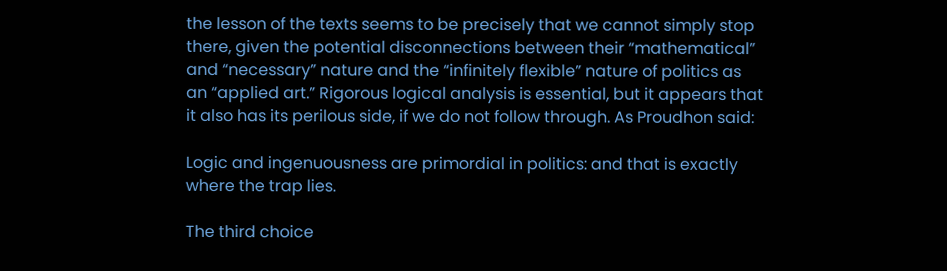the lesson of the texts seems to be precisely that we cannot simply stop there, given the potential disconnections between their “mathematical” and “necessary” nature and the “infinitely flexible” nature of politics as an “applied art.” Rigorous logical analysis is essential, but it appears that it also has its perilous side, if we do not follow through. As Proudhon said:

Logic and ingenuousness are primordial in politics: and that is exactly where the trap lies.

The third choice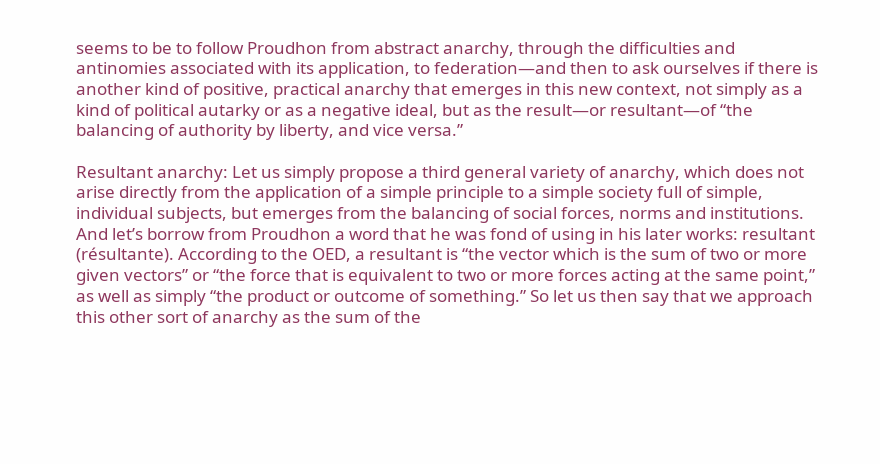seems to be to follow Proudhon from abstract anarchy, through the difficulties and antinomies associated with its application, to federation—and then to ask ourselves if there is another kind of positive, practical anarchy that emerges in this new context, not simply as a kind of political autarky or as a negative ideal, but as the result—or resultant—of “the balancing of authority by liberty, and vice versa.”

Resultant anarchy: Let us simply propose a third general variety of anarchy, which does not arise directly from the application of a simple principle to a simple society full of simple, individual subjects, but emerges from the balancing of social forces, norms and institutions. And let’s borrow from Proudhon a word that he was fond of using in his later works: resultant (résultante). According to the OED, a resultant is “the vector which is the sum of two or more given vectors” or “the force that is equivalent to two or more forces acting at the same point,” as well as simply “the product or outcome of something.” So let us then say that we approach this other sort of anarchy as the sum of the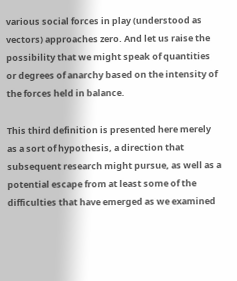various social forces in play (understood as vectors) approaches zero. And let us raise the possibility that we might speak of quantities or degrees of anarchy based on the intensity of the forces held in balance.

This third definition is presented here merely as a sort of hypothesis, a direction that subsequent research might pursue, as well as a potential escape from at least some of the difficulties that have emerged as we examined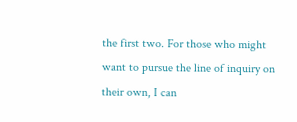the first two. For those who might want to pursue the line of inquiry on their own, I can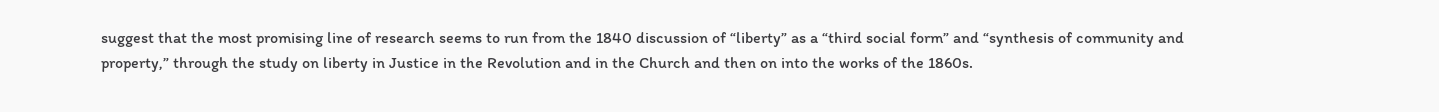suggest that the most promising line of research seems to run from the 1840 discussion of “liberty” as a “third social form” and “synthesis of community and property,” through the study on liberty in Justice in the Revolution and in the Church and then on into the works of the 1860s.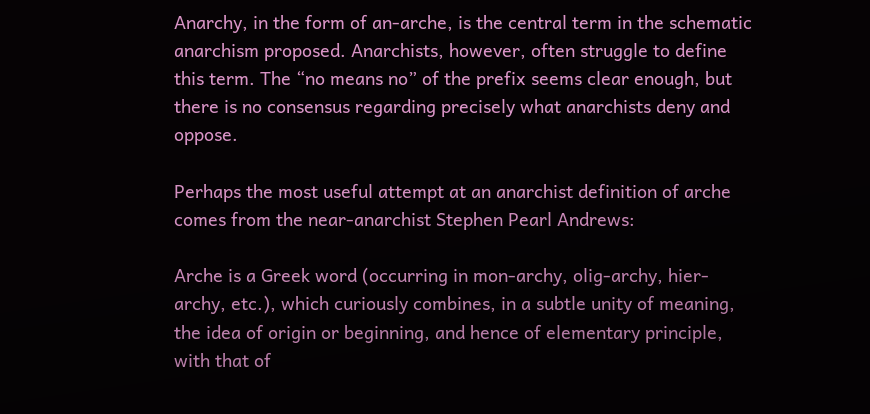Anarchy, in the form of an-arche, is the central term in the schematic anarchism proposed. Anarchists, however, often struggle to define this term. The “no means no” of the prefix seems clear enough, but there is no consensus regarding precisely what anarchists deny and oppose.

Perhaps the most useful attempt at an anarchist definition of arche comes from the near-anarchist Stephen Pearl Andrews:

Arche is a Greek word (occurring in mon-archy, olig-archy, hier-archy, etc.), which curiously combines, in a subtle unity of meaning, the idea of origin or beginning, and hence of elementary principle, with that of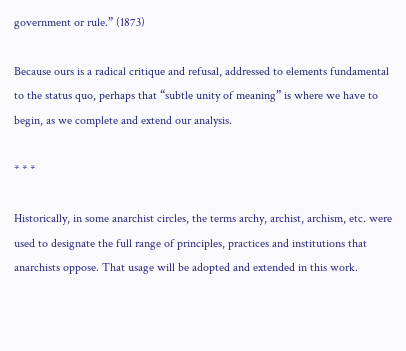government or rule.” (1873)

Because ours is a radical critique and refusal, addressed to elements fundamental to the status quo, perhaps that “subtle unity of meaning” is where we have to begin, as we complete and extend our analysis.

* * *

Historically, in some anarchist circles, the terms archy, archist, archism, etc. were used to designate the full range of principles, practices and institutions that anarchists oppose. That usage will be adopted and extended in this work.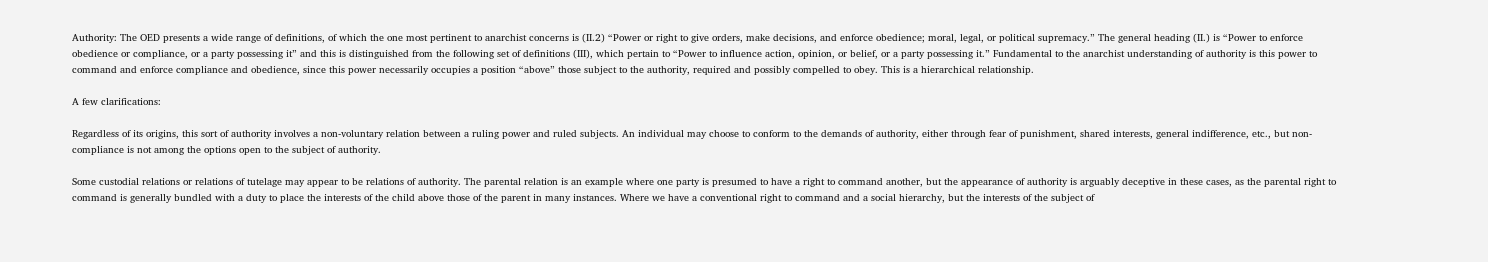Authority: The OED presents a wide range of definitions, of which the one most pertinent to anarchist concerns is (II.2) “Power or right to give orders, make decisions, and enforce obedience; moral, legal, or political supremacy.” The general heading (II.) is “Power to enforce obedience or compliance, or a party possessing it” and this is distinguished from the following set of definitions (III), which pertain to “Power to influence action, opinion, or belief, or a party possessing it.” Fundamental to the anarchist understanding of authority is this power to command and enforce compliance and obedience, since this power necessarily occupies a position “above” those subject to the authority, required and possibly compelled to obey. This is a hierarchical relationship.

A few clarifications:

Regardless of its origins, this sort of authority involves a non-voluntary relation between a ruling power and ruled subjects. An individual may choose to conform to the demands of authority, either through fear of punishment, shared interests, general indifference, etc., but non-compliance is not among the options open to the subject of authority.

Some custodial relations or relations of tutelage may appear to be relations of authority. The parental relation is an example where one party is presumed to have a right to command another, but the appearance of authority is arguably deceptive in these cases, as the parental right to command is generally bundled with a duty to place the interests of the child above those of the parent in many instances. Where we have a conventional right to command and a social hierarchy, but the interests of the subject of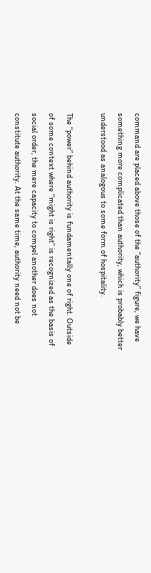command are placed above those of the “authority” figure, we have something more complicated than authority, which is probably better understood as analogous to some form of hospitality.

The “power” behind authority is fundamentally one of right. Outside of some context where “might is right” is recognized as the basis of social order, the mere capacity to compel another does not constitute authority. At the same time, authority need not be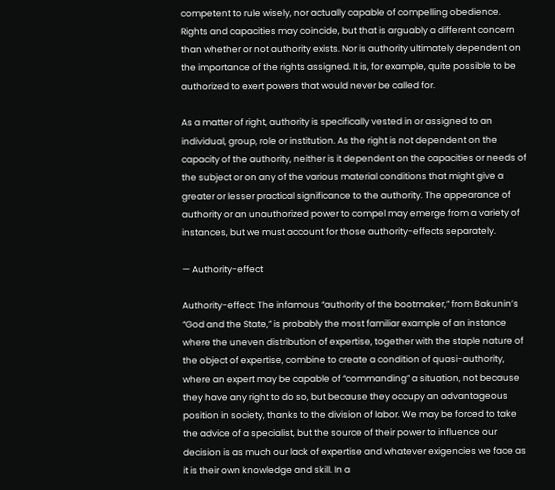competent to rule wisely, nor actually capable of compelling obedience. Rights and capacities may coincide, but that is arguably a different concern than whether or not authority exists. Nor is authority ultimately dependent on the importance of the rights assigned. It is, for example, quite possible to be authorized to exert powers that would never be called for.

As a matter of right, authority is specifically vested in or assigned to an individual, group, role or institution. As the right is not dependent on the capacity of the authority, neither is it dependent on the capacities or needs of the subject or on any of the various material conditions that might give a greater or lesser practical significance to the authority. The appearance of authority or an unauthorized power to compel may emerge from a variety of instances, but we must account for those authority-effects separately.

— Authority-effect

Authority-effect: The infamous “authority of the bootmaker,” from Bakunin’s “God and the State,” is probably the most familiar example of an instance where the uneven distribution of expertise, together with the staple nature of the object of expertise, combine to create a condition of quasi-authority, where an expert may be capable of “commanding” a situation, not because they have any right to do so, but because they occupy an advantageous position in society, thanks to the division of labor. We may be forced to take the advice of a specialist, but the source of their power to influence our decision is as much our lack of expertise and whatever exigencies we face as it is their own knowledge and skill. In a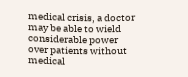medical crisis, a doctor may be able to wield considerable power over patients without medical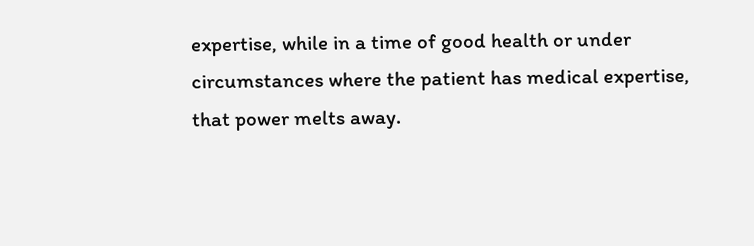expertise, while in a time of good health or under circumstances where the patient has medical expertise, that power melts away.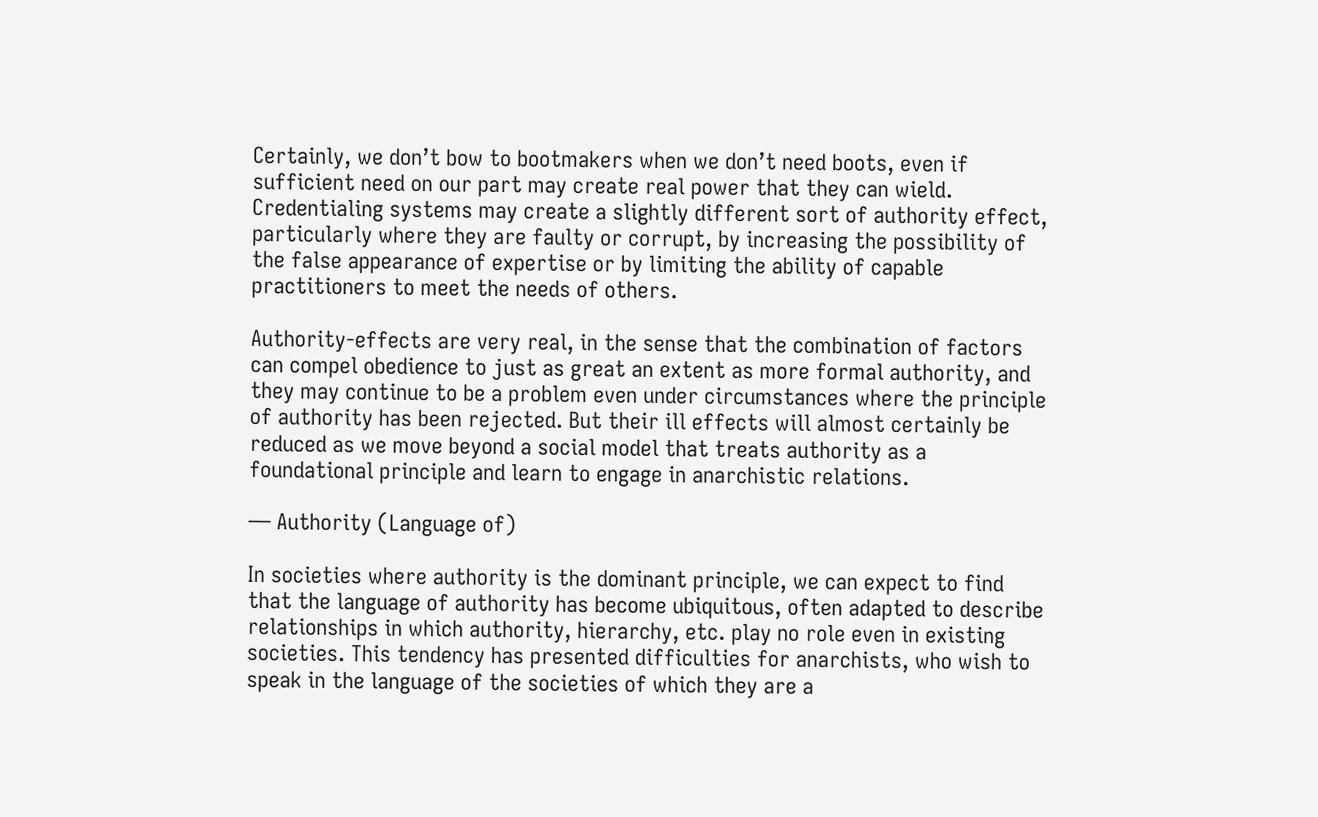Certainly, we don’t bow to bootmakers when we don’t need boots, even if sufficient need on our part may create real power that they can wield. Credentialing systems may create a slightly different sort of authority effect, particularly where they are faulty or corrupt, by increasing the possibility of the false appearance of expertise or by limiting the ability of capable practitioners to meet the needs of others.

Authority-effects are very real, in the sense that the combination of factors can compel obedience to just as great an extent as more formal authority, and they may continue to be a problem even under circumstances where the principle of authority has been rejected. But their ill effects will almost certainly be reduced as we move beyond a social model that treats authority as a foundational principle and learn to engage in anarchistic relations.

— Authority (Language of)

In societies where authority is the dominant principle, we can expect to find that the language of authority has become ubiquitous, often adapted to describe relationships in which authority, hierarchy, etc. play no role even in existing societies. This tendency has presented difficulties for anarchists, who wish to speak in the language of the societies of which they are a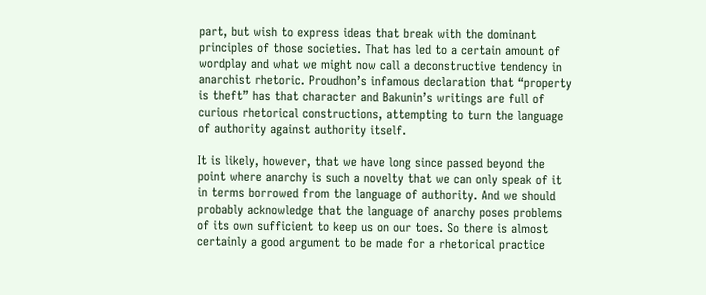part, but wish to express ideas that break with the dominant principles of those societies. That has led to a certain amount of wordplay and what we might now call a deconstructive tendency in anarchist rhetoric. Proudhon’s infamous declaration that “property is theft” has that character and Bakunin’s writings are full of curious rhetorical constructions, attempting to turn the language of authority against authority itself.

It is likely, however, that we have long since passed beyond the point where anarchy is such a novelty that we can only speak of it in terms borrowed from the language of authority. And we should probably acknowledge that the language of anarchy poses problems of its own sufficient to keep us on our toes. So there is almost certainly a good argument to be made for a rhetorical practice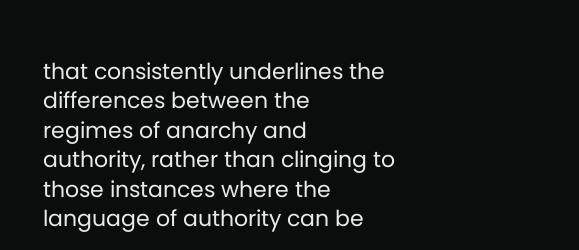that consistently underlines the differences between the regimes of anarchy and authority, rather than clinging to those instances where the language of authority can be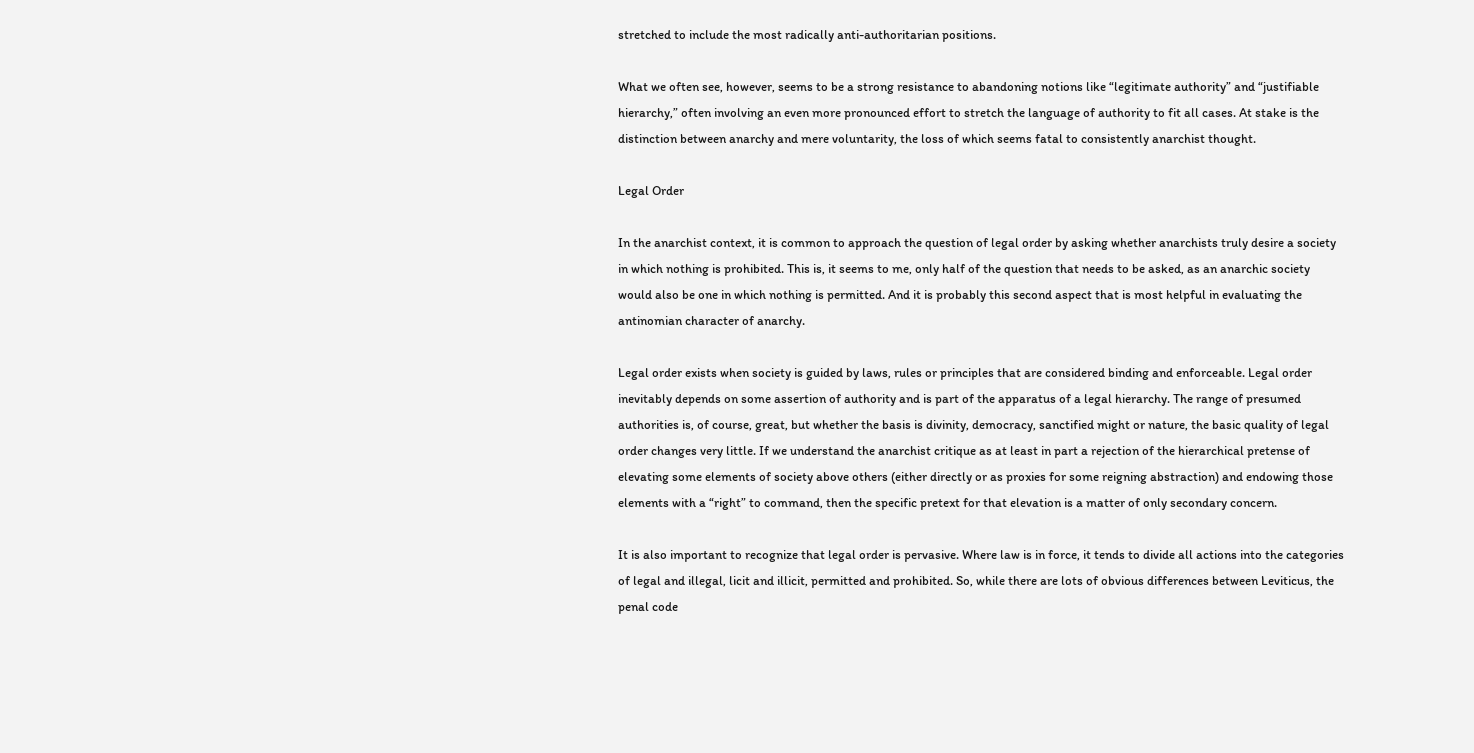stretched to include the most radically anti-authoritarian positions.

What we often see, however, seems to be a strong resistance to abandoning notions like “legitimate authority” and “justifiable hierarchy,” often involving an even more pronounced effort to stretch the language of authority to fit all cases. At stake is the distinction between anarchy and mere voluntarity, the loss of which seems fatal to consistently anarchist thought.

Legal Order

In the anarchist context, it is common to approach the question of legal order by asking whether anarchists truly desire a society in which nothing is prohibited. This is, it seems to me, only half of the question that needs to be asked, as an anarchic society would also be one in which nothing is permitted. And it is probably this second aspect that is most helpful in evaluating the antinomian character of anarchy.

Legal order exists when society is guided by laws, rules or principles that are considered binding and enforceable. Legal order inevitably depends on some assertion of authority and is part of the apparatus of a legal hierarchy. The range of presumed authorities is, of course, great, but whether the basis is divinity, democracy, sanctified might or nature, the basic quality of legal order changes very little. If we understand the anarchist critique as at least in part a rejection of the hierarchical pretense of elevating some elements of society above others (either directly or as proxies for some reigning abstraction) and endowing those elements with a “right” to command, then the specific pretext for that elevation is a matter of only secondary concern.

It is also important to recognize that legal order is pervasive. Where law is in force, it tends to divide all actions into the categories of legal and illegal, licit and illicit, permitted and prohibited. So, while there are lots of obvious differences between Leviticus, the penal code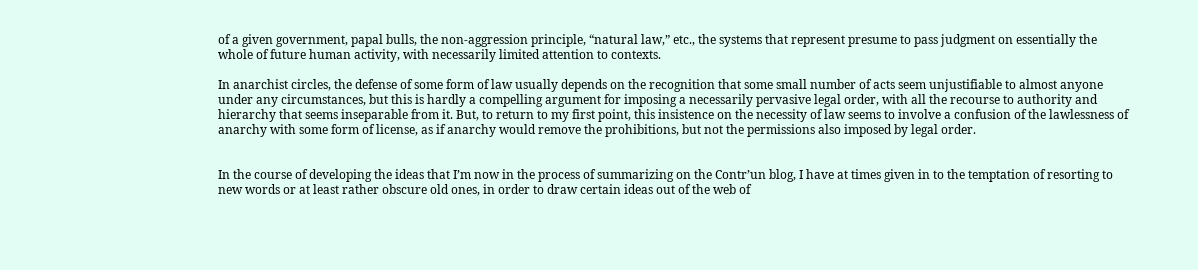of a given government, papal bulls, the non-aggression principle, “natural law,” etc., the systems that represent presume to pass judgment on essentially the whole of future human activity, with necessarily limited attention to contexts.

In anarchist circles, the defense of some form of law usually depends on the recognition that some small number of acts seem unjustifiable to almost anyone under any circumstances, but this is hardly a compelling argument for imposing a necessarily pervasive legal order, with all the recourse to authority and hierarchy that seems inseparable from it. But, to return to my first point, this insistence on the necessity of law seems to involve a confusion of the lawlessness of anarchy with some form of license, as if anarchy would remove the prohibitions, but not the permissions also imposed by legal order.


In the course of developing the ideas that I’m now in the process of summarizing on the Contr’un blog, I have at times given in to the temptation of resorting to new words or at least rather obscure old ones, in order to draw certain ideas out of the web of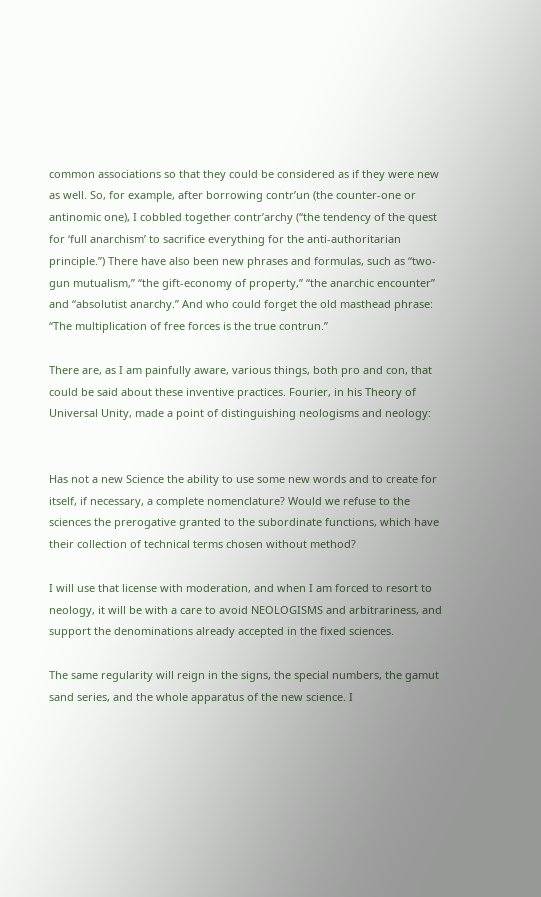common associations so that they could be considered as if they were new as well. So, for example, after borrowing contr’un (the counter-one or antinomic one), I cobbled together contr’archy (“the tendency of the quest for ‘full anarchism’ to sacrifice everything for the anti-authoritarian principle.”) There have also been new phrases and formulas, such as “two-gun mutualism,” “the gift-economy of property,” “the anarchic encounter” and “absolutist anarchy.” And who could forget the old masthead phrase: “The multiplication of free forces is the true contrun.”

There are, as I am painfully aware, various things, both pro and con, that could be said about these inventive practices. Fourier, in his Theory of Universal Unity, made a point of distinguishing neologisms and neology:


Has not a new Science the ability to use some new words and to create for itself, if necessary, a complete nomenclature? Would we refuse to the sciences the prerogative granted to the subordinate functions, which have their collection of technical terms chosen without method?

I will use that license with moderation, and when I am forced to resort to neology, it will be with a care to avoid NEOLOGISMS and arbitrariness, and support the denominations already accepted in the fixed sciences.

The same regularity will reign in the signs, the special numbers, the gamut sand series, and the whole apparatus of the new science. I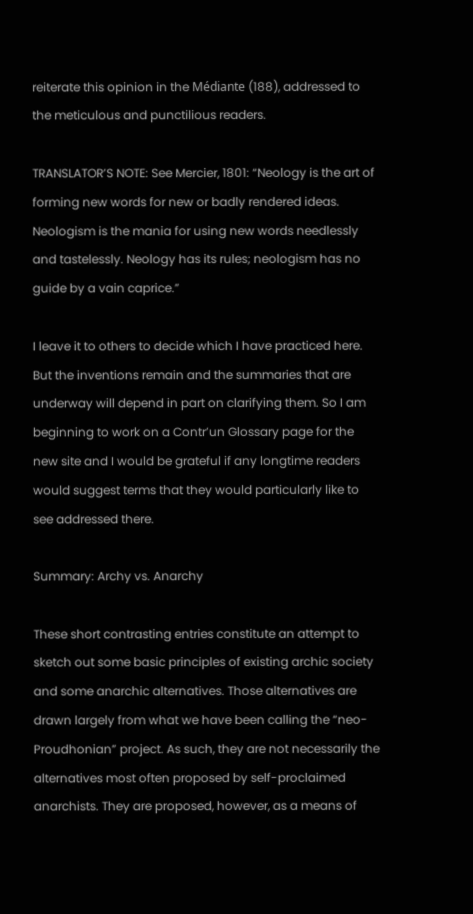reiterate this opinion in the Médiante (188), addressed to the meticulous and punctilious readers.

TRANSLATOR’S NOTE: See Mercier, 1801: “Neology is the art of forming new words for new or badly rendered ideas. Neologism is the mania for using new words needlessly and tastelessly. Neology has its rules; neologism has no guide by a vain caprice.”

I leave it to others to decide which I have practiced here. But the inventions remain and the summaries that are underway will depend in part on clarifying them. So I am beginning to work on a Contr’un Glossary page for the new site and I would be grateful if any longtime readers would suggest terms that they would particularly like to see addressed there.

Summary: Archy vs. Anarchy

These short contrasting entries constitute an attempt to sketch out some basic principles of existing archic society and some anarchic alternatives. Those alternatives are drawn largely from what we have been calling the “neo-Proudhonian” project. As such, they are not necessarily the alternatives most often proposed by self-proclaimed anarchists. They are proposed, however, as a means of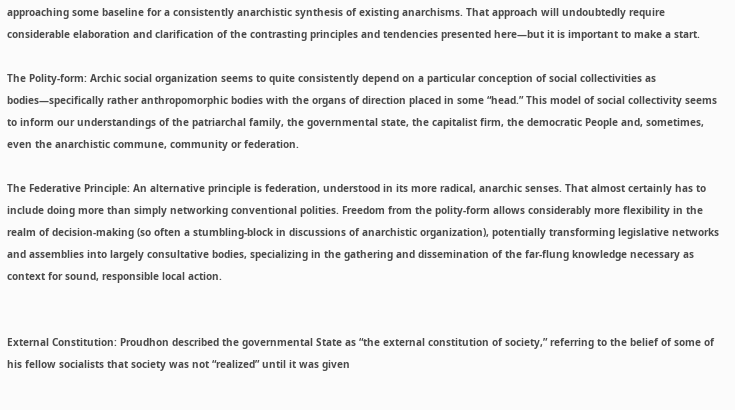approaching some baseline for a consistently anarchistic synthesis of existing anarchisms. That approach will undoubtedly require considerable elaboration and clarification of the contrasting principles and tendencies presented here—but it is important to make a start.

The Polity-form: Archic social organization seems to quite consistently depend on a particular conception of social collectivities as bodies—specifically rather anthropomorphic bodies with the organs of direction placed in some “head.” This model of social collectivity seems to inform our understandings of the patriarchal family, the governmental state, the capitalist firm, the democratic People and, sometimes, even the anarchistic commune, community or federation.

The Federative Principle: An alternative principle is federation, understood in its more radical, anarchic senses. That almost certainly has to include doing more than simply networking conventional polities. Freedom from the polity-form allows considerably more flexibility in the realm of decision-making (so often a stumbling-block in discussions of anarchistic organization), potentially transforming legislative networks and assemblies into largely consultative bodies, specializing in the gathering and dissemination of the far-flung knowledge necessary as context for sound, responsible local action.


External Constitution: Proudhon described the governmental State as “the external constitution of society,” referring to the belief of some of his fellow socialists that society was not “realized” until it was given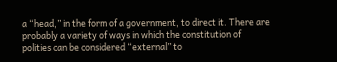a “head,” in the form of a government, to direct it. There are probably a variety of ways in which the constitution of polities can be considered “external” to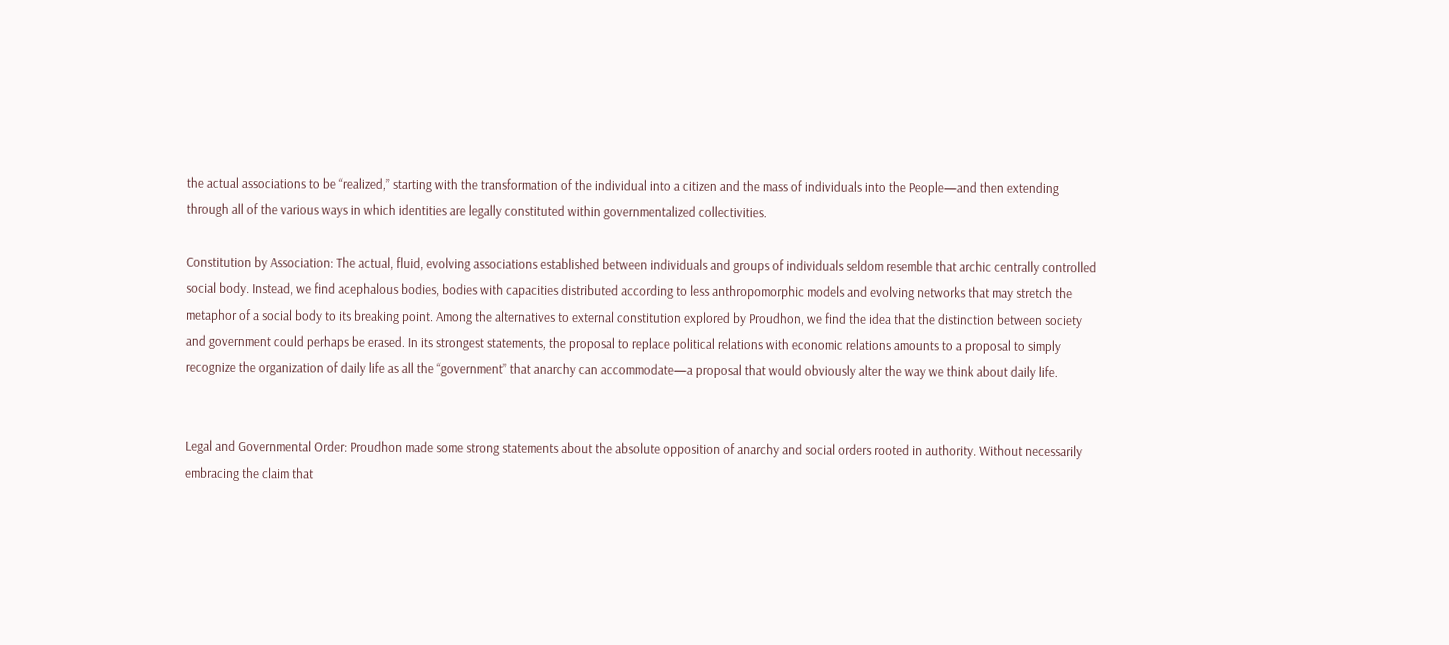the actual associations to be “realized,” starting with the transformation of the individual into a citizen and the mass of individuals into the People—and then extending through all of the various ways in which identities are legally constituted within governmentalized collectivities.

Constitution by Association: The actual, fluid, evolving associations established between individuals and groups of individuals seldom resemble that archic centrally controlled social body. Instead, we find acephalous bodies, bodies with capacities distributed according to less anthropomorphic models and evolving networks that may stretch the metaphor of a social body to its breaking point. Among the alternatives to external constitution explored by Proudhon, we find the idea that the distinction between society and government could perhaps be erased. In its strongest statements, the proposal to replace political relations with economic relations amounts to a proposal to simply recognize the organization of daily life as all the “government” that anarchy can accommodate—a proposal that would obviously alter the way we think about daily life.


Legal and Governmental Order: Proudhon made some strong statements about the absolute opposition of anarchy and social orders rooted in authority. Without necessarily embracing the claim that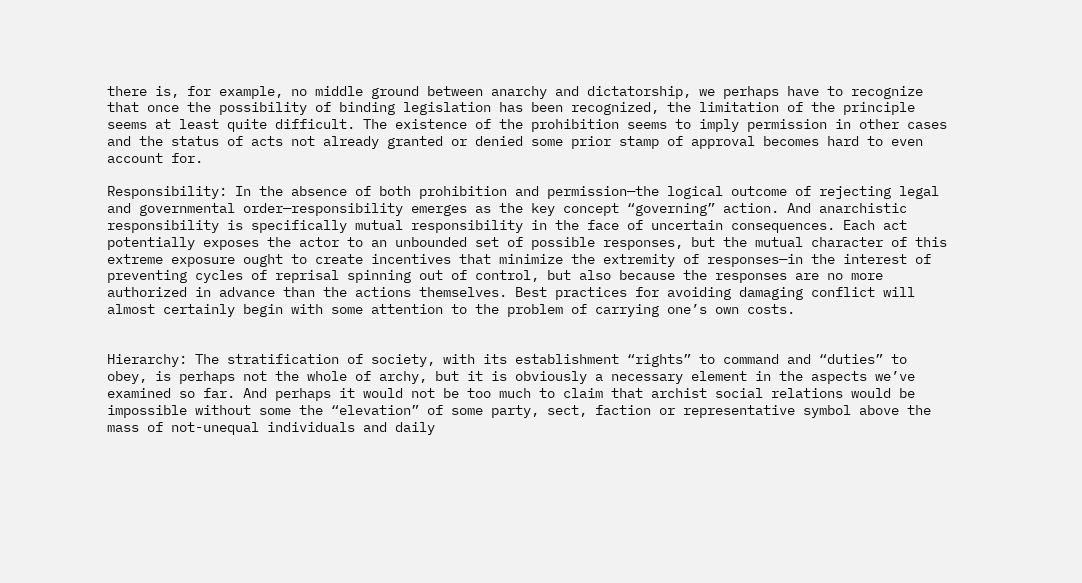there is, for example, no middle ground between anarchy and dictatorship, we perhaps have to recognize that once the possibility of binding legislation has been recognized, the limitation of the principle seems at least quite difficult. The existence of the prohibition seems to imply permission in other cases and the status of acts not already granted or denied some prior stamp of approval becomes hard to even account for.

Responsibility: In the absence of both prohibition and permission—the logical outcome of rejecting legal and governmental order—responsibility emerges as the key concept “governing” action. And anarchistic responsibility is specifically mutual responsibility in the face of uncertain consequences. Each act potentially exposes the actor to an unbounded set of possible responses, but the mutual character of this extreme exposure ought to create incentives that minimize the extremity of responses—in the interest of preventing cycles of reprisal spinning out of control, but also because the responses are no more authorized in advance than the actions themselves. Best practices for avoiding damaging conflict will almost certainly begin with some attention to the problem of carrying one’s own costs.


Hierarchy: The stratification of society, with its establishment “rights” to command and “duties” to obey, is perhaps not the whole of archy, but it is obviously a necessary element in the aspects we’ve examined so far. And perhaps it would not be too much to claim that archist social relations would be impossible without some the “elevation” of some party, sect, faction or representative symbol above the mass of not-unequal individuals and daily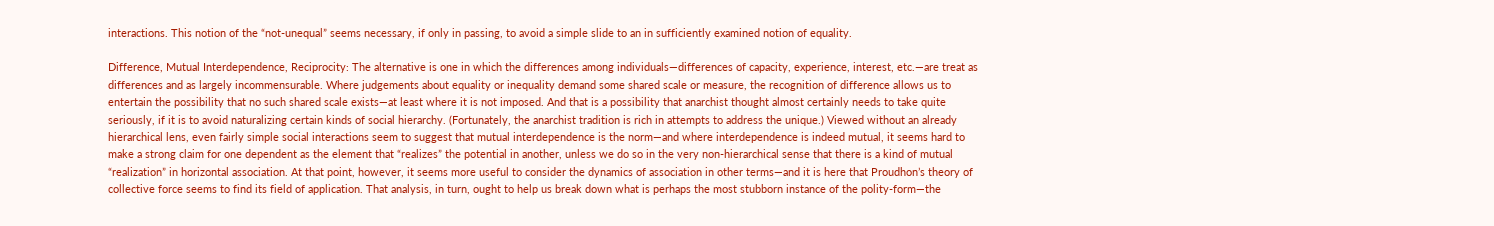interactions. This notion of the “not-unequal” seems necessary, if only in passing, to avoid a simple slide to an in sufficiently examined notion of equality.

Difference, Mutual Interdependence, Reciprocity: The alternative is one in which the differences among individuals—differences of capacity, experience, interest, etc.—are treat as differences and as largely incommensurable. Where judgements about equality or inequality demand some shared scale or measure, the recognition of difference allows us to entertain the possibility that no such shared scale exists—at least where it is not imposed. And that is a possibility that anarchist thought almost certainly needs to take quite seriously, if it is to avoid naturalizing certain kinds of social hierarchy. (Fortunately, the anarchist tradition is rich in attempts to address the unique.) Viewed without an already hierarchical lens, even fairly simple social interactions seem to suggest that mutual interdependence is the norm—and where interdependence is indeed mutual, it seems hard to make a strong claim for one dependent as the element that “realizes” the potential in another, unless we do so in the very non-hierarchical sense that there is a kind of mutual “realization” in horizontal association. At that point, however, it seems more useful to consider the dynamics of association in other terms—and it is here that Proudhon’s theory of collective force seems to find its field of application. That analysis, in turn, ought to help us break down what is perhaps the most stubborn instance of the polity-form—the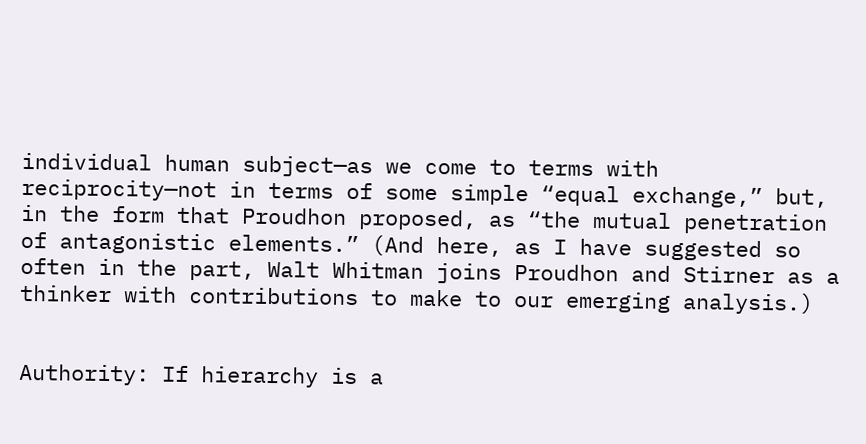individual human subject—as we come to terms with reciprocity—not in terms of some simple “equal exchange,” but, in the form that Proudhon proposed, as “the mutual penetration of antagonistic elements.” (And here, as I have suggested so often in the part, Walt Whitman joins Proudhon and Stirner as a thinker with contributions to make to our emerging analysis.)


Authority: If hierarchy is a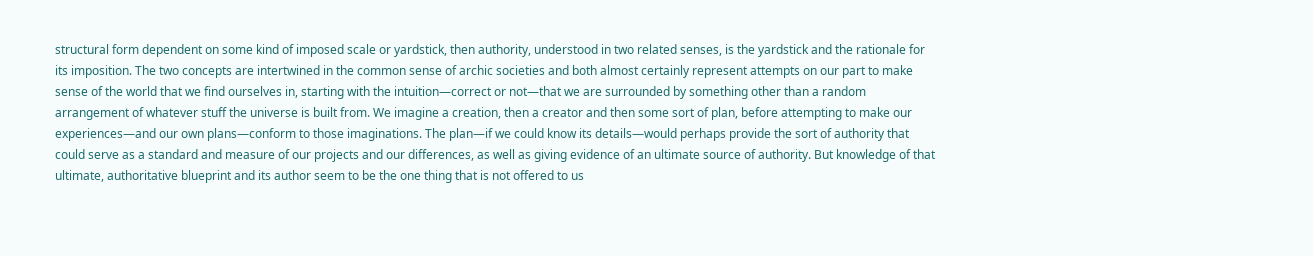structural form dependent on some kind of imposed scale or yardstick, then authority, understood in two related senses, is the yardstick and the rationale for its imposition. The two concepts are intertwined in the common sense of archic societies and both almost certainly represent attempts on our part to make sense of the world that we find ourselves in, starting with the intuition—correct or not—that we are surrounded by something other than a random arrangement of whatever stuff the universe is built from. We imagine a creation, then a creator and then some sort of plan, before attempting to make our experiences—and our own plans—conform to those imaginations. The plan—if we could know its details—would perhaps provide the sort of authority that could serve as a standard and measure of our projects and our differences, as well as giving evidence of an ultimate source of authority. But knowledge of that ultimate, authoritative blueprint and its author seem to be the one thing that is not offered to us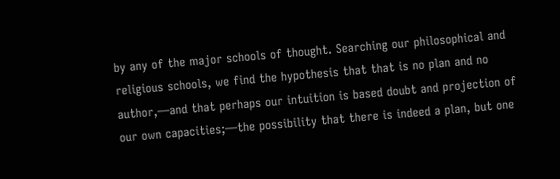by any of the major schools of thought. Searching our philosophical and religious schools, we find the hypothesis that that is no plan and no author,—and that perhaps our intuition is based doubt and projection of our own capacities;—the possibility that there is indeed a plan, but one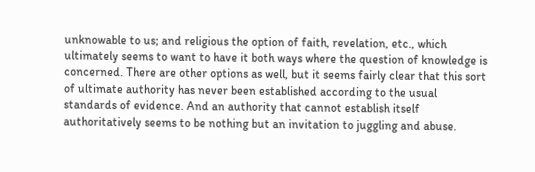unknowable to us; and religious the option of faith, revelation, etc., which ultimately seems to want to have it both ways where the question of knowledge is concerned. There are other options as well, but it seems fairly clear that this sort of ultimate authority has never been established according to the usual standards of evidence. And an authority that cannot establish itself authoritatively seems to be nothing but an invitation to juggling and abuse.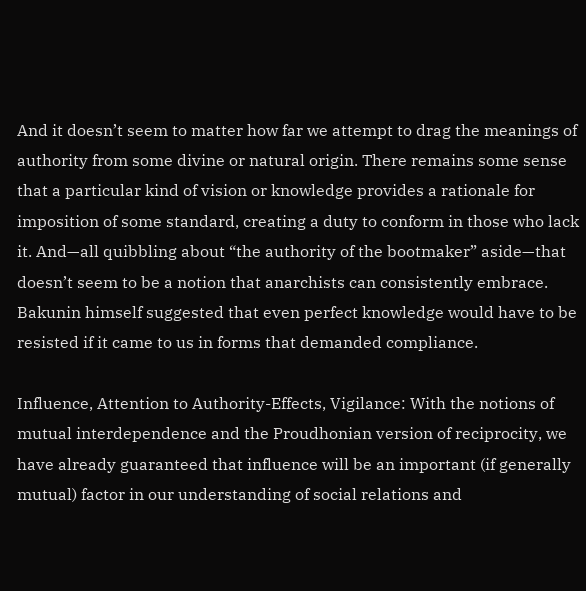And it doesn’t seem to matter how far we attempt to drag the meanings of authority from some divine or natural origin. There remains some sense that a particular kind of vision or knowledge provides a rationale for imposition of some standard, creating a duty to conform in those who lack it. And—all quibbling about “the authority of the bootmaker” aside—that doesn’t seem to be a notion that anarchists can consistently embrace. Bakunin himself suggested that even perfect knowledge would have to be resisted if it came to us in forms that demanded compliance.

Influence, Attention to Authority-Effects, Vigilance: With the notions of mutual interdependence and the Proudhonian version of reciprocity, we have already guaranteed that influence will be an important (if generally mutual) factor in our understanding of social relations and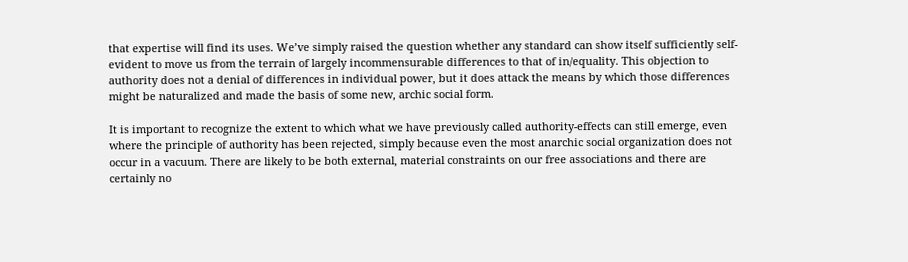that expertise will find its uses. We’ve simply raised the question whether any standard can show itself sufficiently self-evident to move us from the terrain of largely incommensurable differences to that of in/equality. This objection to authority does not a denial of differences in individual power, but it does attack the means by which those differences might be naturalized and made the basis of some new, archic social form.

It is important to recognize the extent to which what we have previously called authority-effects can still emerge, even where the principle of authority has been rejected, simply because even the most anarchic social organization does not occur in a vacuum. There are likely to be both external, material constraints on our free associations and there are certainly no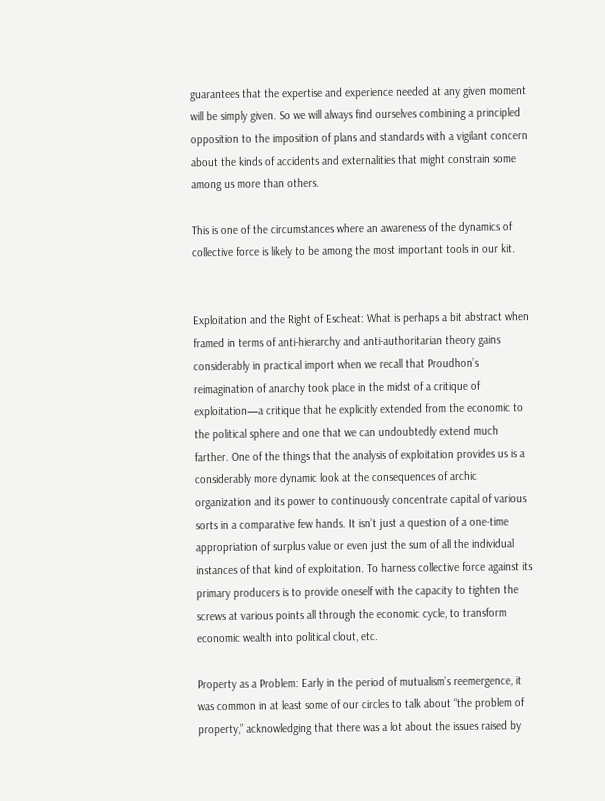guarantees that the expertise and experience needed at any given moment will be simply given. So we will always find ourselves combining a principled opposition to the imposition of plans and standards with a vigilant concern about the kinds of accidents and externalities that might constrain some among us more than others.

This is one of the circumstances where an awareness of the dynamics of collective force is likely to be among the most important tools in our kit.


Exploitation and the Right of Escheat: What is perhaps a bit abstract when framed in terms of anti-hierarchy and anti-authoritarian theory gains considerably in practical import when we recall that Proudhon’s reimagination of anarchy took place in the midst of a critique of exploitation—a critique that he explicitly extended from the economic to the political sphere and one that we can undoubtedly extend much farther. One of the things that the analysis of exploitation provides us is a considerably more dynamic look at the consequences of archic organization and its power to continuously concentrate capital of various sorts in a comparative few hands. It isn’t just a question of a one-time appropriation of surplus value or even just the sum of all the individual instances of that kind of exploitation. To harness collective force against its primary producers is to provide oneself with the capacity to tighten the screws at various points all through the economic cycle, to transform economic wealth into political clout, etc.

Property as a Problem: Early in the period of mutualism’s reemergence, it was common in at least some of our circles to talk about “the problem of property,” acknowledging that there was a lot about the issues raised by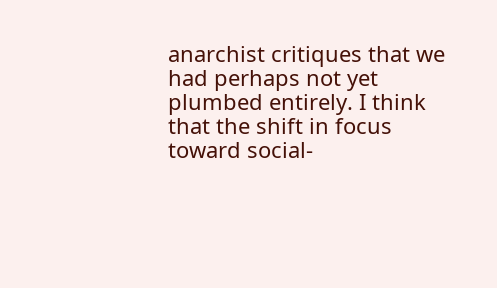anarchist critiques that we had perhaps not yet plumbed entirely. I think that the shift in focus toward social-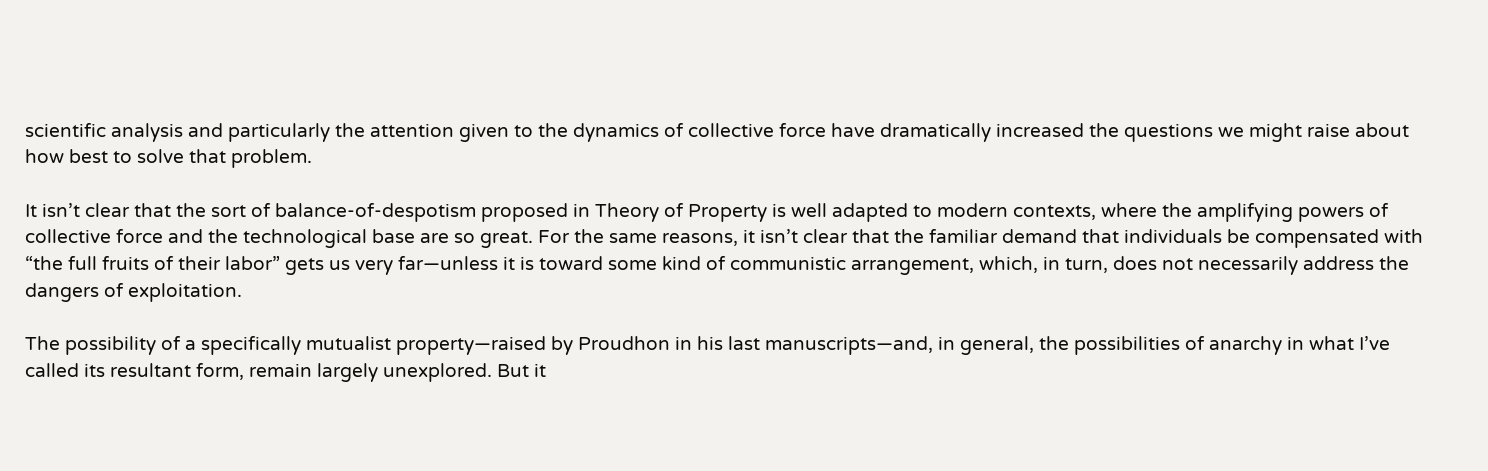scientific analysis and particularly the attention given to the dynamics of collective force have dramatically increased the questions we might raise about how best to solve that problem.

It isn’t clear that the sort of balance-of-despotism proposed in Theory of Property is well adapted to modern contexts, where the amplifying powers of collective force and the technological base are so great. For the same reasons, it isn’t clear that the familiar demand that individuals be compensated with “the full fruits of their labor” gets us very far—unless it is toward some kind of communistic arrangement, which, in turn, does not necessarily address the dangers of exploitation.

The possibility of a specifically mutualist property—raised by Proudhon in his last manuscripts—and, in general, the possibilities of anarchy in what I’ve called its resultant form, remain largely unexplored. But it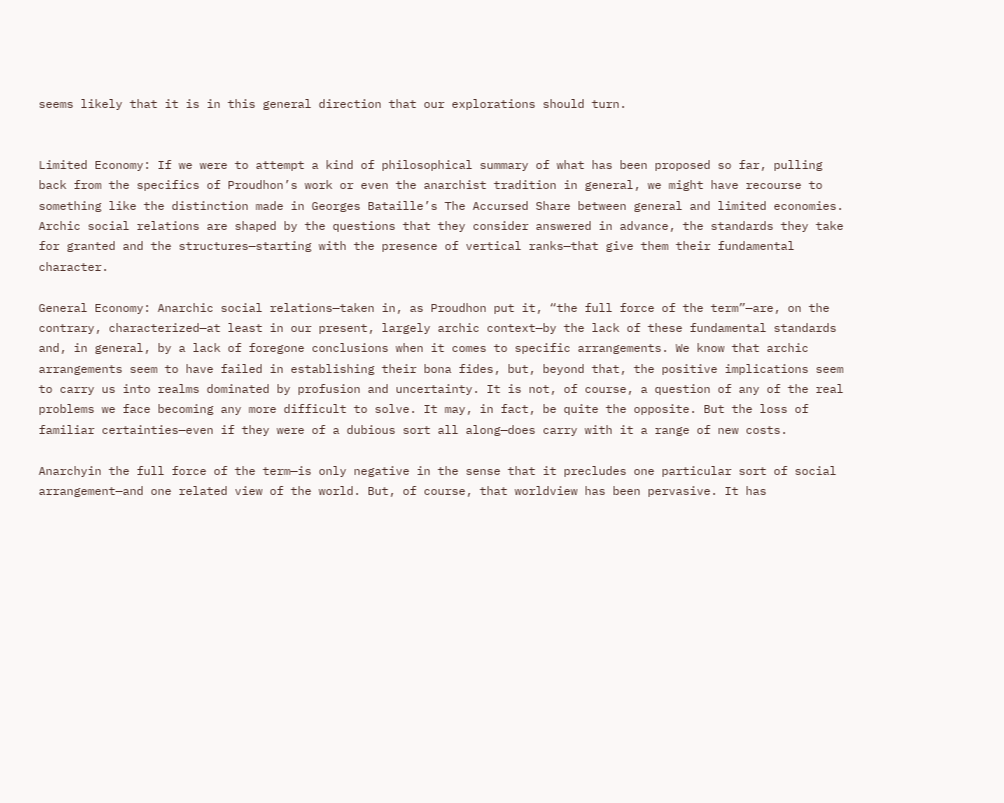seems likely that it is in this general direction that our explorations should turn.


Limited Economy: If we were to attempt a kind of philosophical summary of what has been proposed so far, pulling back from the specifics of Proudhon’s work or even the anarchist tradition in general, we might have recourse to something like the distinction made in Georges Bataille’s The Accursed Share between general and limited economies. Archic social relations are shaped by the questions that they consider answered in advance, the standards they take for granted and the structures—starting with the presence of vertical ranks—that give them their fundamental character.

General Economy: Anarchic social relations—taken in, as Proudhon put it, “the full force of the term”—are, on the contrary, characterized—at least in our present, largely archic context—by the lack of these fundamental standards and, in general, by a lack of foregone conclusions when it comes to specific arrangements. We know that archic arrangements seem to have failed in establishing their bona fides, but, beyond that, the positive implications seem to carry us into realms dominated by profusion and uncertainty. It is not, of course, a question of any of the real problems we face becoming any more difficult to solve. It may, in fact, be quite the opposite. But the loss of familiar certainties—even if they were of a dubious sort all along—does carry with it a range of new costs.

Anarchyin the full force of the term—is only negative in the sense that it precludes one particular sort of social arrangement—and one related view of the world. But, of course, that worldview has been pervasive. It has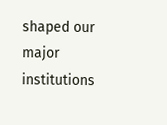shaped our major institutions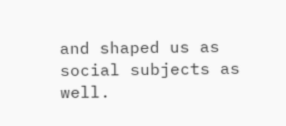and shaped us as social subjects as well.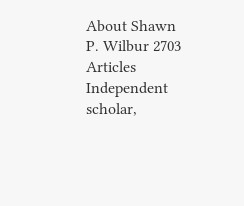About Shawn P. Wilbur 2703 Articles
Independent scholar,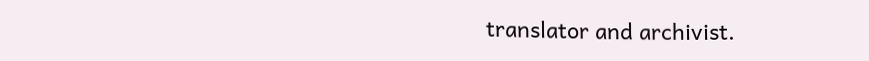translator and archivist.